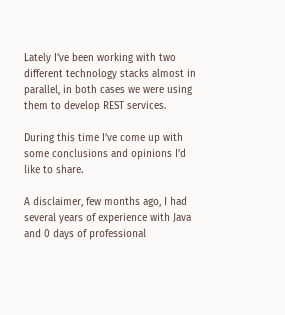Lately I’ve been working with two different technology stacks almost in parallel, in both cases we were using them to develop REST services.

During this time I’ve come up with some conclusions and opinions I’d like to share.

A disclaimer, few months ago, I had several years of experience with Java and 0 days of professional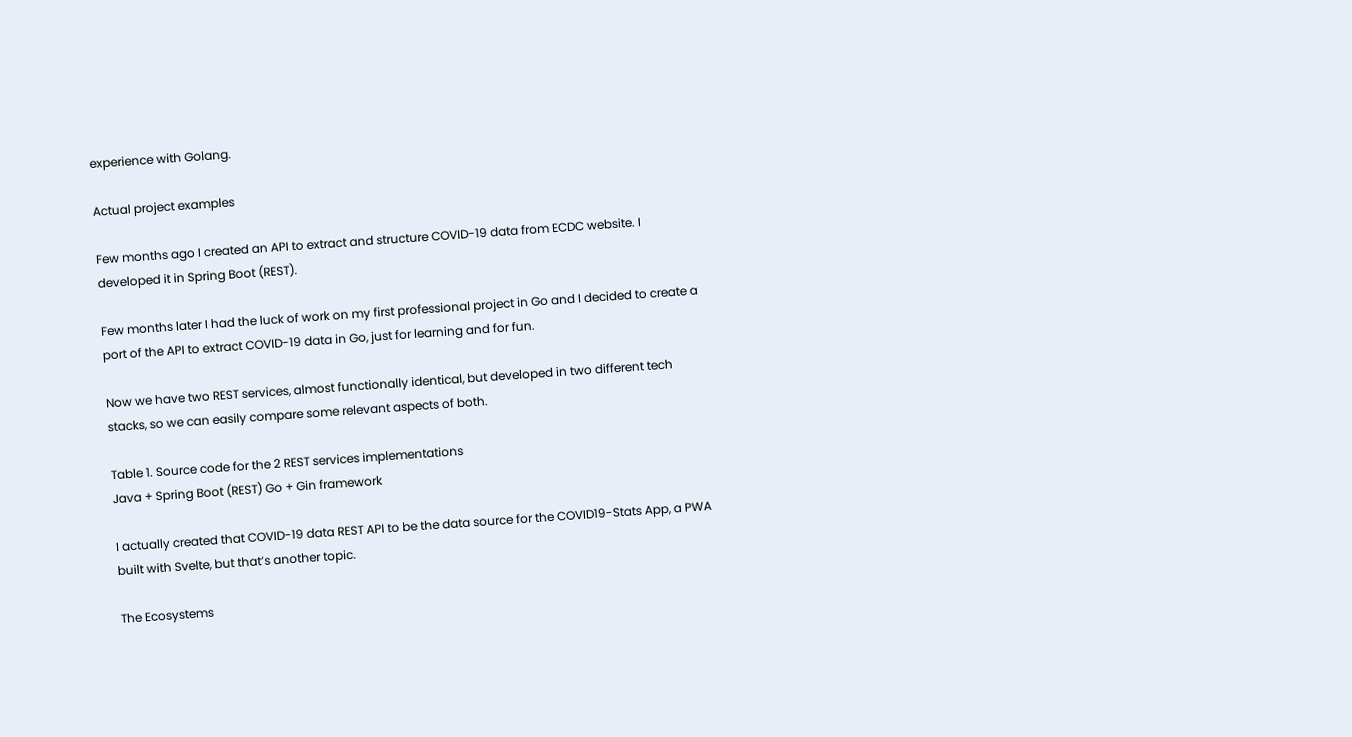experience with Golang.

Actual project examples

Few months ago I created an API to extract and structure COVID-19 data from ECDC website. I developed it in Spring Boot (REST).

Few months later I had the luck of work on my first professional project in Go and I decided to create a port of the API to extract COVID-19 data in Go, just for learning and for fun.

Now we have two REST services, almost functionally identical, but developed in two different tech stacks, so we can easily compare some relevant aspects of both.

Table 1. Source code for the 2 REST services implementations
Java + Spring Boot (REST) Go + Gin framework

I actually created that COVID-19 data REST API to be the data source for the COVID19-Stats App, a PWA built with Svelte, but that’s another topic.

The Ecosystems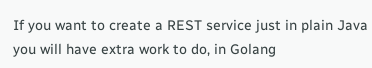If you want to create a REST service just in plain Java you will have extra work to do, in Golang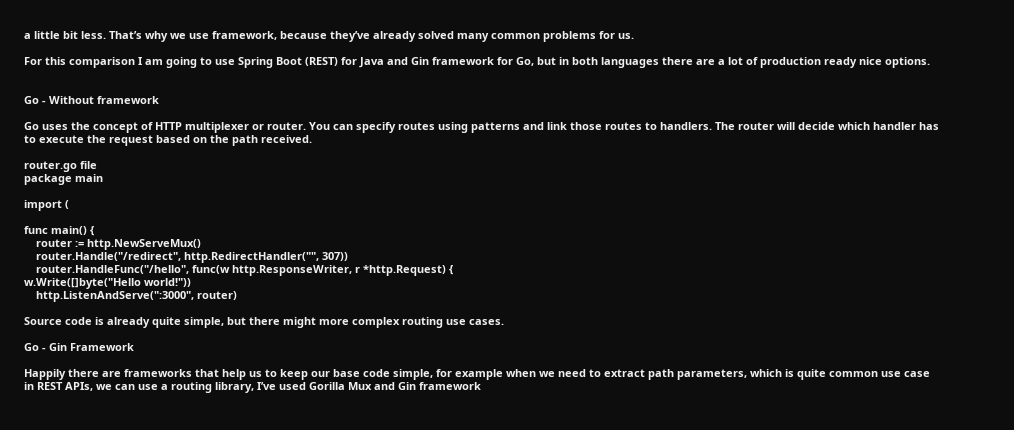a little bit less. That’s why we use framework, because they’ve already solved many common problems for us.

For this comparison I am going to use Spring Boot (REST) for Java and Gin framework for Go, but in both languages there are a lot of production ready nice options.


Go - Without framework

Go uses the concept of HTTP multiplexer or router. You can specify routes using patterns and link those routes to handlers. The router will decide which handler has to execute the request based on the path received.

router.go file
package main

import (

func main() {
    router := http.NewServeMux()
    router.Handle("/redirect", http.RedirectHandler("", 307))
    router.HandleFunc("/hello", func(w http.ResponseWriter, r *http.Request) {
w.Write([]byte("Hello world!"))
    http.ListenAndServe(":3000", router)

Source code is already quite simple, but there might more complex routing use cases.

Go - Gin Framework

Happily there are frameworks that help us to keep our base code simple, for example when we need to extract path parameters, which is quite common use case in REST APIs, we can use a routing library, I’ve used Gorilla Mux and Gin framework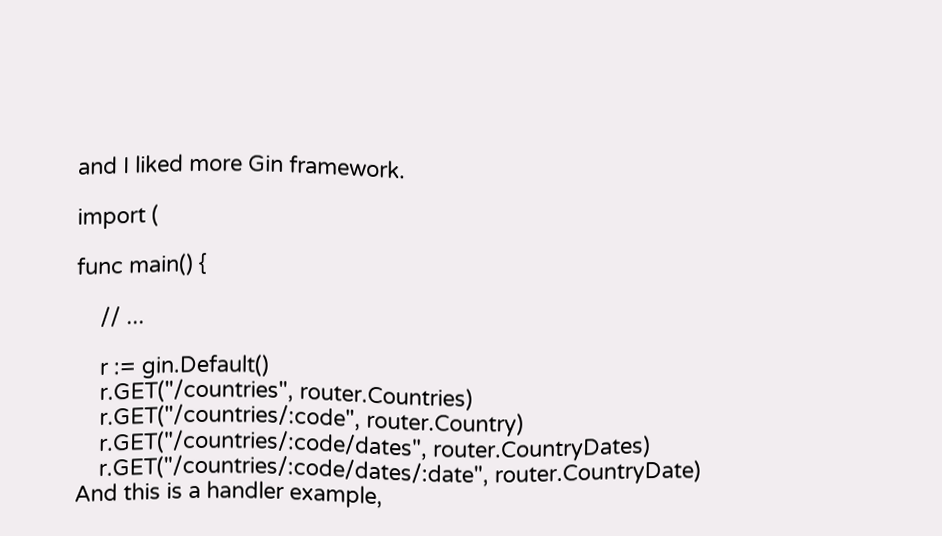and I liked more Gin framework.

import (

func main() {

    // ...

    r := gin.Default()
    r.GET("/countries", router.Countries)
    r.GET("/countries/:code", router.Country)
    r.GET("/countries/:code/dates", router.CountryDates)
    r.GET("/countries/:code/dates/:date", router.CountryDate)
And this is a handler example,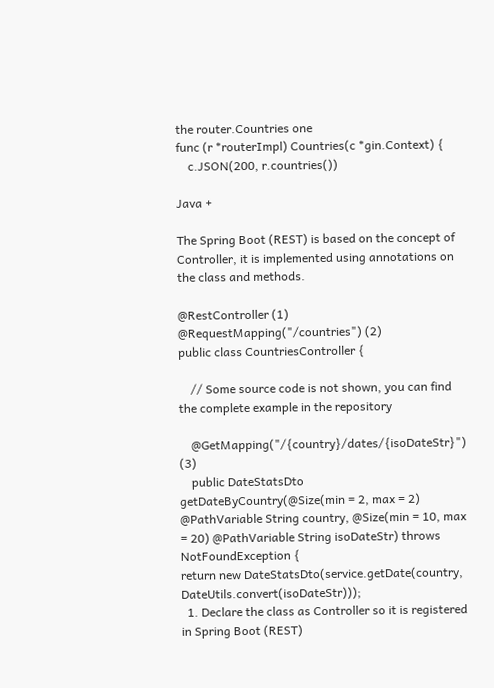the router.Countries one
func (r *routerImpl) Countries(c *gin.Context) {
    c.JSON(200, r.countries())

Java +

The Spring Boot (REST) is based on the concept of Controller, it is implemented using annotations on the class and methods.

@RestController (1)
@RequestMapping("/countries") (2)
public class CountriesController {

    // Some source code is not shown, you can find the complete example in the repository

    @GetMapping("/{country}/dates/{isoDateStr}")  (3)
    public DateStatsDto getDateByCountry(@Size(min = 2, max = 2) @PathVariable String country, @Size(min = 10, max = 20) @PathVariable String isoDateStr) throws NotFoundException {
return new DateStatsDto(service.getDate(country, DateUtils.convert(isoDateStr)));
  1. Declare the class as Controller so it is registered in Spring Boot (REST)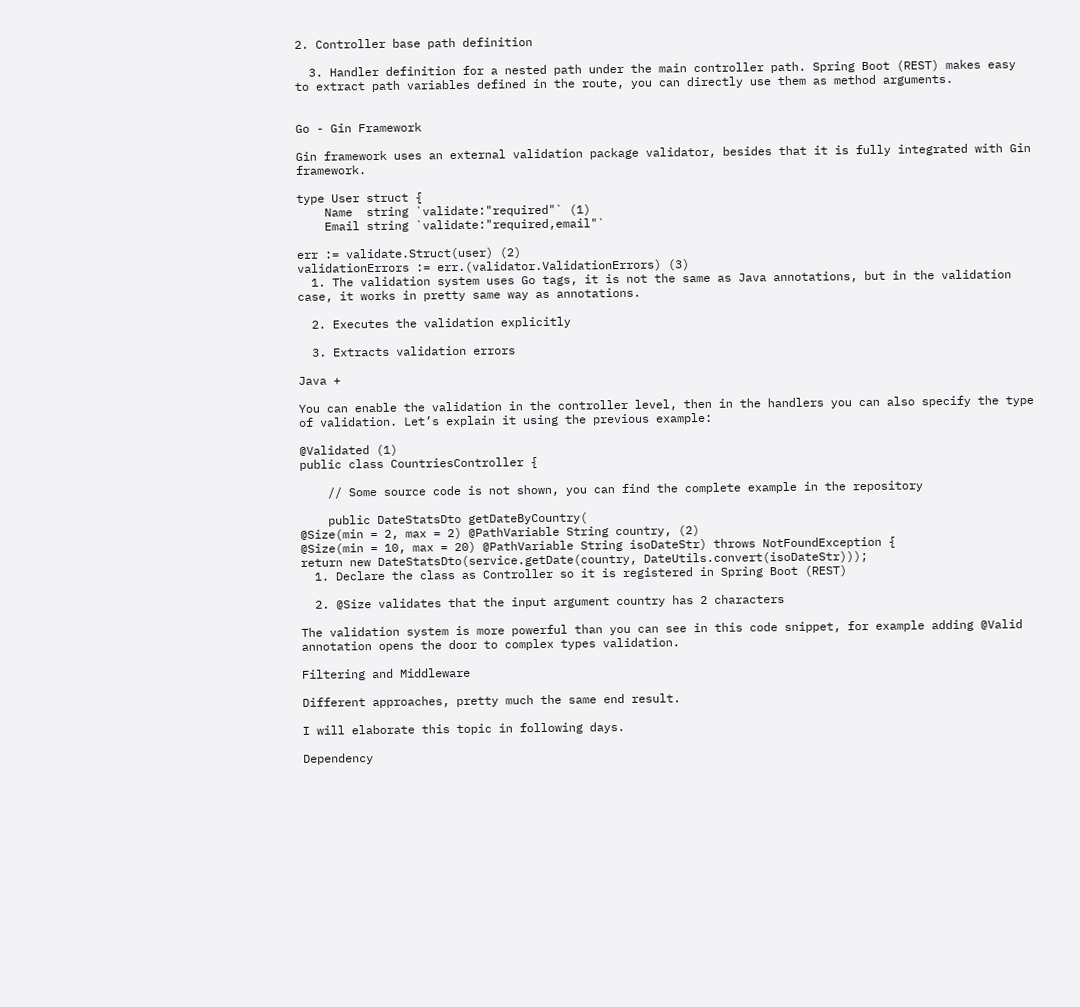2. Controller base path definition

  3. Handler definition for a nested path under the main controller path. Spring Boot (REST) makes easy to extract path variables defined in the route, you can directly use them as method arguments.


Go - Gin Framework

Gin framework uses an external validation package validator, besides that it is fully integrated with Gin framework.

type User struct {
    Name  string `validate:"required"` (1)
    Email string `validate:"required,email"`

err := validate.Struct(user) (2)
validationErrors := err.(validator.ValidationErrors) (3)
  1. The validation system uses Go tags, it is not the same as Java annotations, but in the validation case, it works in pretty same way as annotations.

  2. Executes the validation explicitly

  3. Extracts validation errors

Java +

You can enable the validation in the controller level, then in the handlers you can also specify the type of validation. Let’s explain it using the previous example:

@Validated (1)
public class CountriesController {

    // Some source code is not shown, you can find the complete example in the repository

    public DateStatsDto getDateByCountry(
@Size(min = 2, max = 2) @PathVariable String country, (2)
@Size(min = 10, max = 20) @PathVariable String isoDateStr) throws NotFoundException {
return new DateStatsDto(service.getDate(country, DateUtils.convert(isoDateStr)));
  1. Declare the class as Controller so it is registered in Spring Boot (REST)

  2. @Size validates that the input argument country has 2 characters

The validation system is more powerful than you can see in this code snippet, for example adding @Valid annotation opens the door to complex types validation.

Filtering and Middleware

Different approaches, pretty much the same end result.

I will elaborate this topic in following days.

Dependency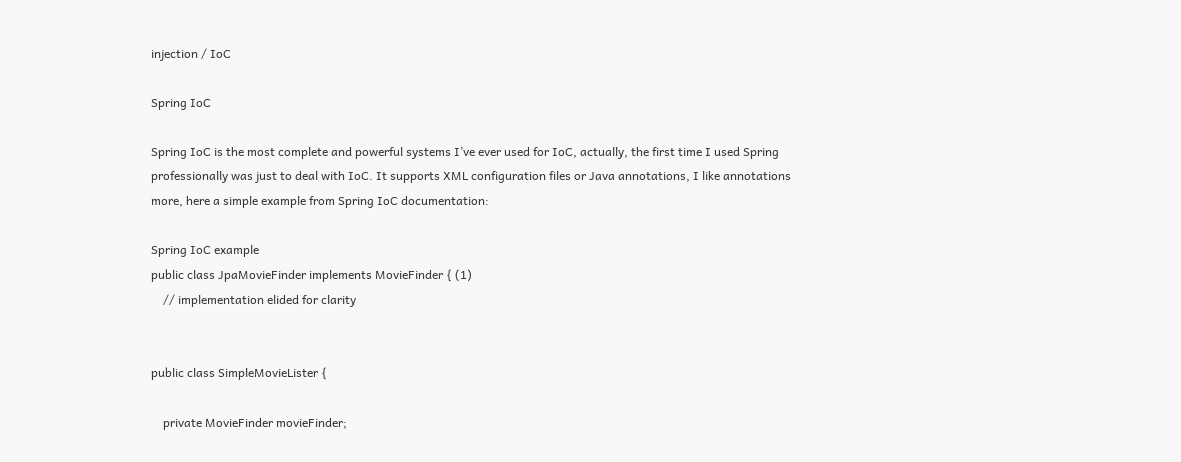injection / IoC

Spring IoC

Spring IoC is the most complete and powerful systems I’ve ever used for IoC, actually, the first time I used Spring professionally was just to deal with IoC. It supports XML configuration files or Java annotations, I like annotations more, here a simple example from Spring IoC documentation:

Spring IoC example
public class JpaMovieFinder implements MovieFinder { (1)
    // implementation elided for clarity


public class SimpleMovieLister {

    private MovieFinder movieFinder;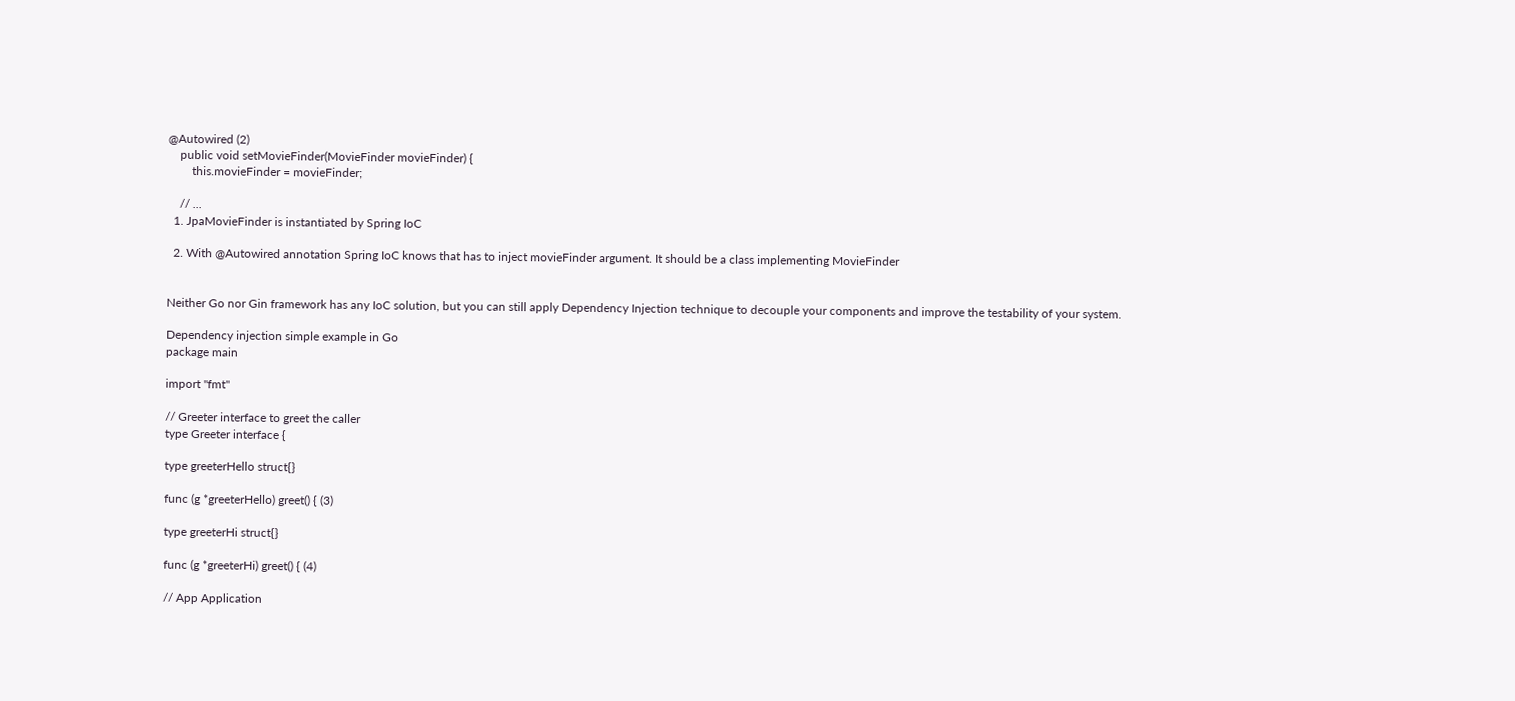@Autowired (2)
    public void setMovieFinder(MovieFinder movieFinder) {
        this.movieFinder = movieFinder;

    // ...
  1. JpaMovieFinder is instantiated by Spring IoC

  2. With @Autowired annotation Spring IoC knows that has to inject movieFinder argument. It should be a class implementing MovieFinder


Neither Go nor Gin framework has any IoC solution, but you can still apply Dependency Injection technique to decouple your components and improve the testability of your system.

Dependency injection simple example in Go
package main

import "fmt"

// Greeter interface to greet the caller
type Greeter interface {

type greeterHello struct{}

func (g *greeterHello) greet() { (3)

type greeterHi struct{}

func (g *greeterHi) greet() { (4)

// App Application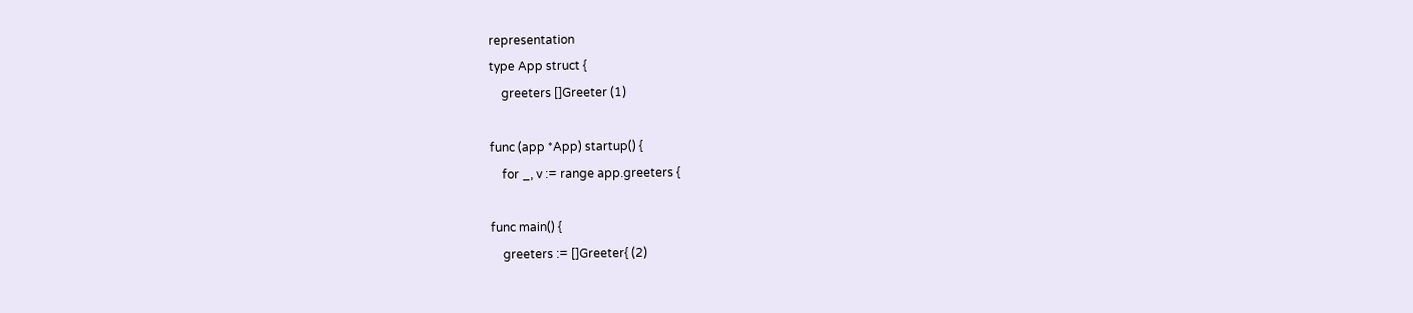representation
type App struct {
    greeters []Greeter (1)

func (app *App) startup() {
    for _, v := range app.greeters {

func main() {
    greeters := []Greeter{ (2)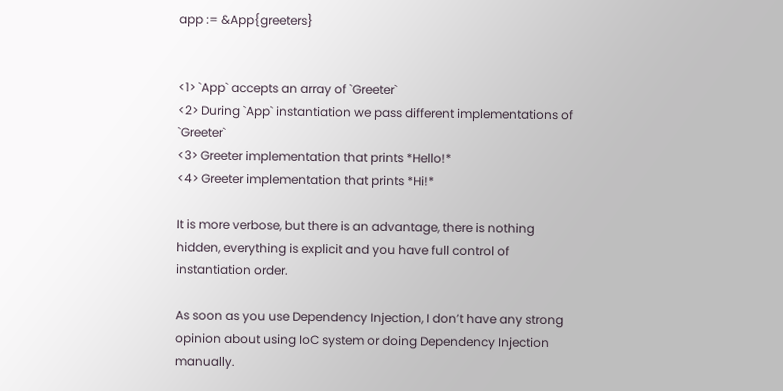app := &App{greeters}


<1> `App` accepts an array of `Greeter`
<2> During `App` instantiation we pass different implementations of `Greeter`
<3> Greeter implementation that prints *Hello!*
<4> Greeter implementation that prints *Hi!*

It is more verbose, but there is an advantage, there is nothing hidden, everything is explicit and you have full control of instantiation order.

As soon as you use Dependency Injection, I don’t have any strong opinion about using IoC system or doing Dependency Injection manually.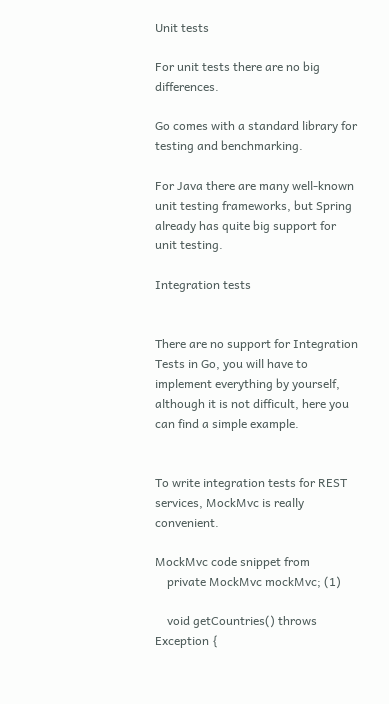Unit tests

For unit tests there are no big differences.

Go comes with a standard library for testing and benchmarking.

For Java there are many well-known unit testing frameworks, but Spring already has quite big support for unit testing.

Integration tests


There are no support for Integration Tests in Go, you will have to implement everything by yourself, although it is not difficult, here you can find a simple example.


To write integration tests for REST services, MockMvc is really convenient.

MockMvc code snippet from
    private MockMvc mockMvc; (1)

    void getCountries() throws Exception {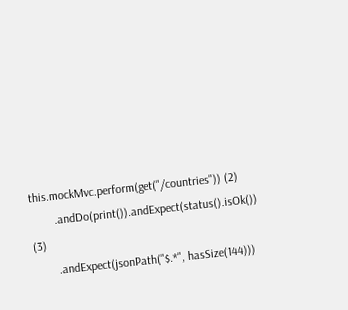this.mockMvc.perform(get("/countries")) (2)
        .andDo(print()).andExpect(status().isOk()) (3)
        .andExpect(jsonPath("$.*", hasSize(144)))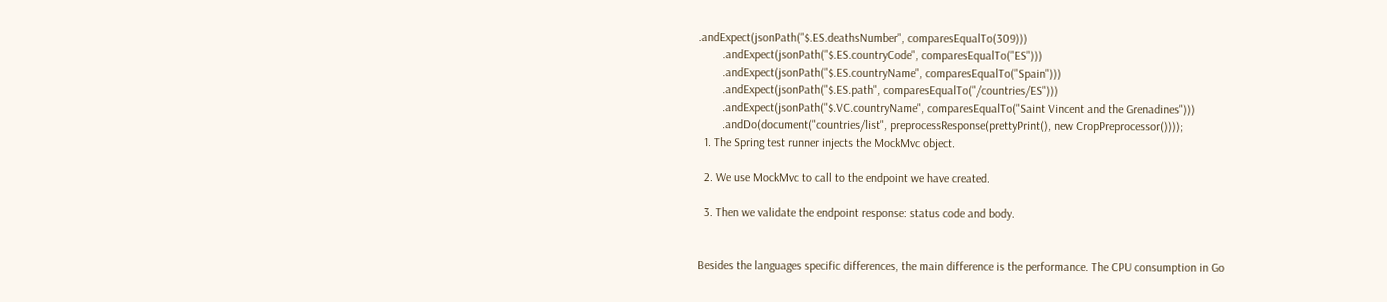.andExpect(jsonPath("$.ES.deathsNumber", comparesEqualTo(309)))
        .andExpect(jsonPath("$.ES.countryCode", comparesEqualTo("ES")))
        .andExpect(jsonPath("$.ES.countryName", comparesEqualTo("Spain")))
        .andExpect(jsonPath("$.ES.path", comparesEqualTo("/countries/ES")))
        .andExpect(jsonPath("$.VC.countryName", comparesEqualTo("Saint Vincent and the Grenadines")))
        .andDo(document("countries/list", preprocessResponse(prettyPrint(), new CropPreprocessor())));
  1. The Spring test runner injects the MockMvc object.

  2. We use MockMvc to call to the endpoint we have created.

  3. Then we validate the endpoint response: status code and body.


Besides the languages specific differences, the main difference is the performance. The CPU consumption in Go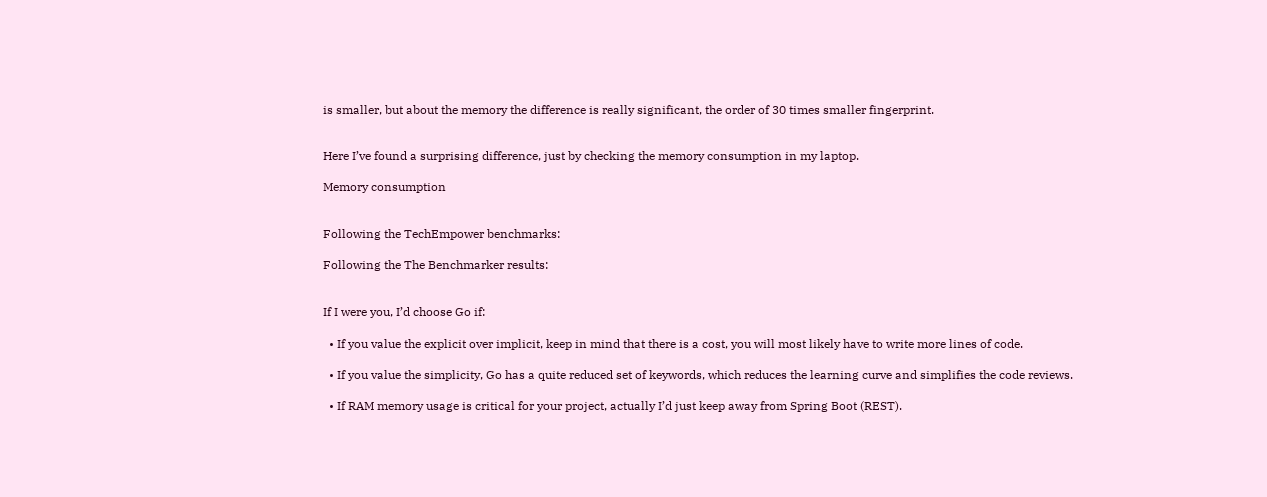is smaller, but about the memory the difference is really significant, the order of 30 times smaller fingerprint.


Here I’ve found a surprising difference, just by checking the memory consumption in my laptop.

Memory consumption


Following the TechEmpower benchmarks:

Following the The Benchmarker results:


If I were you, I’d choose Go if:

  • If you value the explicit over implicit, keep in mind that there is a cost, you will most likely have to write more lines of code.

  • If you value the simplicity, Go has a quite reduced set of keywords, which reduces the learning curve and simplifies the code reviews.

  • If RAM memory usage is critical for your project, actually I’d just keep away from Spring Boot (REST).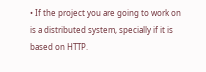• If the project you are going to work on is a distributed system, specially if it is based on HTTP.